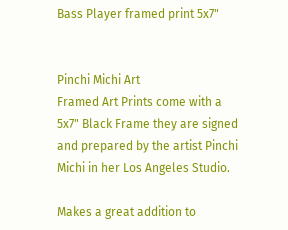Bass Player framed print 5x7"


Pinchi Michi Art
Framed Art Prints come with a 5x7" Black Frame they are signed and prepared by the artist Pinchi Michi in her Los Angeles Studio.

Makes a great addition to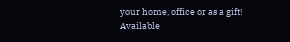your home, office or as a gift!
Available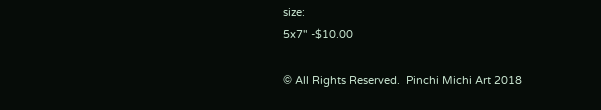size:
5x7" -$10.00

© All Rights Reserved.  Pinchi Michi Art 2018